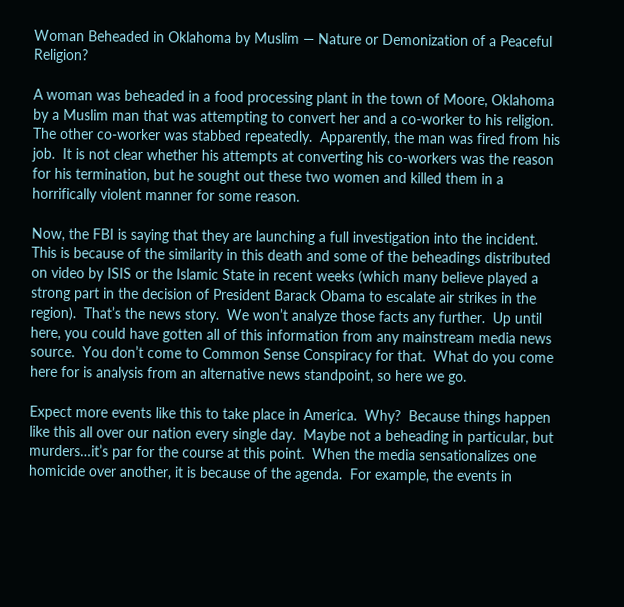Woman Beheaded in Oklahoma by Muslim — Nature or Demonization of a Peaceful Religion?

A woman was beheaded in a food processing plant in the town of Moore, Oklahoma by a Muslim man that was attempting to convert her and a co-worker to his religion.  The other co-worker was stabbed repeatedly.  Apparently, the man was fired from his job.  It is not clear whether his attempts at converting his co-workers was the reason for his termination, but he sought out these two women and killed them in a horrifically violent manner for some reason.

Now, the FBI is saying that they are launching a full investigation into the incident.  This is because of the similarity in this death and some of the beheadings distributed on video by ISIS or the Islamic State in recent weeks (which many believe played a strong part in the decision of President Barack Obama to escalate air strikes in the region).  That’s the news story.  We won’t analyze those facts any further.  Up until here, you could have gotten all of this information from any mainstream media news source.  You don’t come to Common Sense Conspiracy for that.  What do you come here for is analysis from an alternative news standpoint, so here we go.

Expect more events like this to take place in America.  Why?  Because things happen like this all over our nation every single day.  Maybe not a beheading in particular, but murders…it’s par for the course at this point.  When the media sensationalizes one homicide over another, it is because of the agenda.  For example, the events in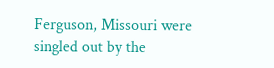Ferguson, Missouri were singled out by the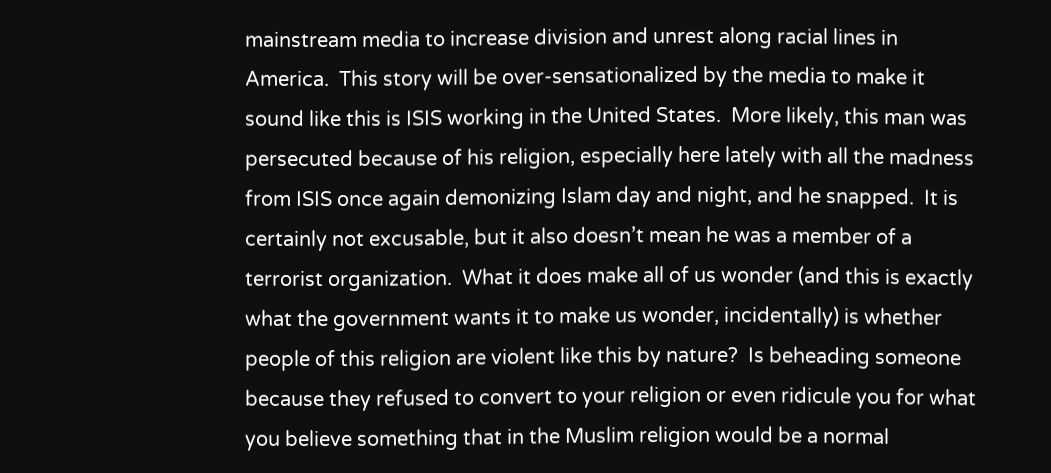mainstream media to increase division and unrest along racial lines in America.  This story will be over-sensationalized by the media to make it sound like this is ISIS working in the United States.  More likely, this man was persecuted because of his religion, especially here lately with all the madness from ISIS once again demonizing Islam day and night, and he snapped.  It is certainly not excusable, but it also doesn’t mean he was a member of a terrorist organization.  What it does make all of us wonder (and this is exactly what the government wants it to make us wonder, incidentally) is whether people of this religion are violent like this by nature?  Is beheading someone because they refused to convert to your religion or even ridicule you for what you believe something that in the Muslim religion would be a normal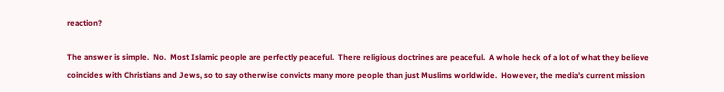reaction?

The answer is simple.  No.  Most Islamic people are perfectly peaceful.  There religious doctrines are peaceful.  A whole heck of a lot of what they believe coincides with Christians and Jews, so to say otherwise convicts many more people than just Muslims worldwide.  However, the media’s current mission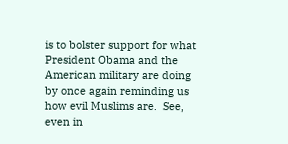is to bolster support for what President Obama and the American military are doing by once again reminding us how evil Muslims are.  See, even in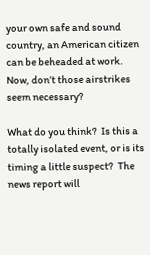your own safe and sound country, an American citizen can be beheaded at work.  Now, don’t those airstrikes seem necessary?

What do you think?  Is this a totally isolated event, or is its timing a little suspect?  The news report will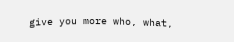give you more who, what,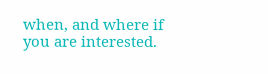when, and where if you are interested.